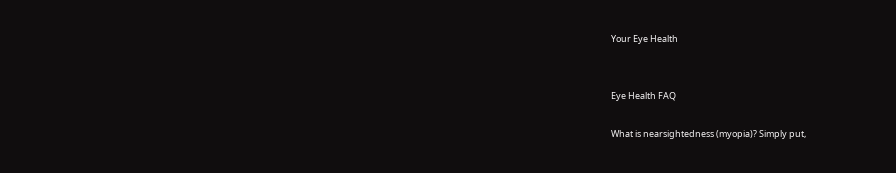Your Eye Health


Eye Health FAQ

What is nearsightedness (myopia)? Simply put,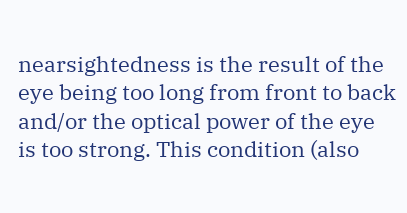nearsightedness is the result of the eye being too long from front to back and/or the optical power of the eye is too strong. This condition (also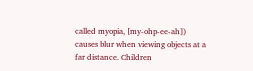called myopia, [my-ohp-ee-ah]) causes blur when viewing objects at a far distance. Children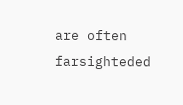are often farsighteded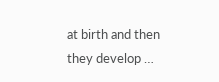at birth and then they develop …